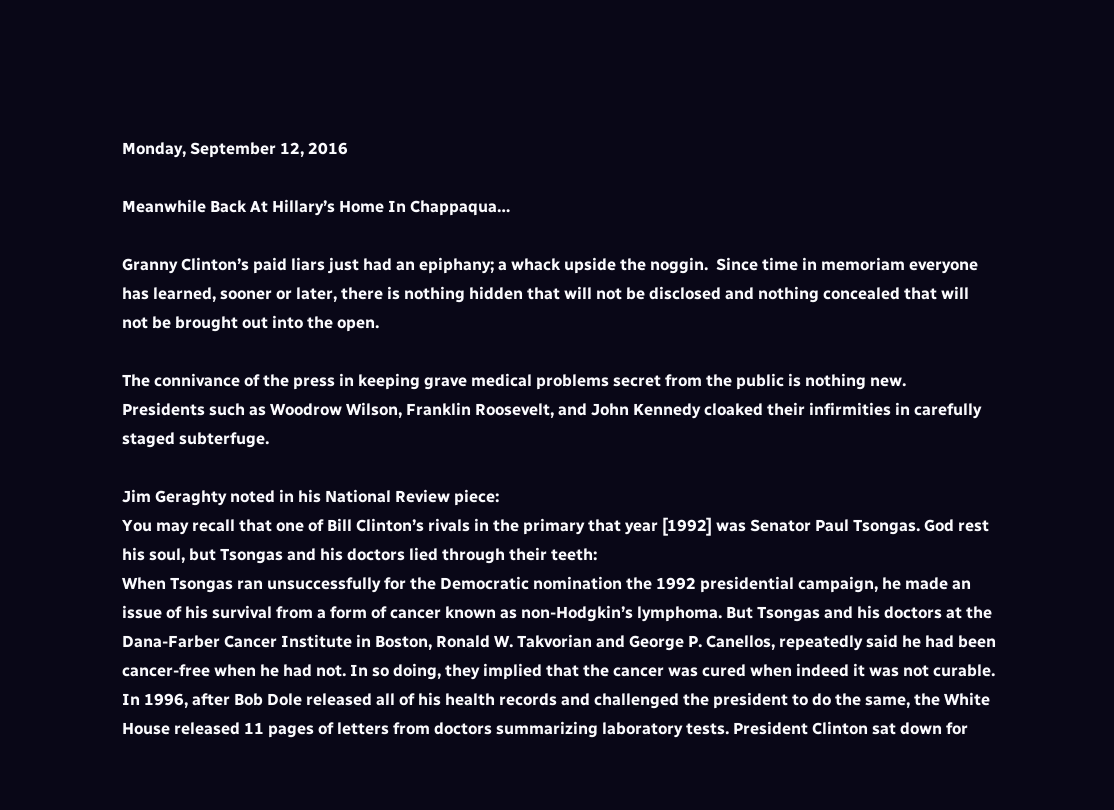Monday, September 12, 2016

Meanwhile Back At Hillary’s Home In Chappaqua…

Granny Clinton’s paid liars just had an epiphany; a whack upside the noggin.  Since time in memoriam everyone has learned, sooner or later, there is nothing hidden that will not be disclosed and nothing concealed that will not be brought out into the open.

The connivance of the press in keeping grave medical problems secret from the public is nothing new.  Presidents such as Woodrow Wilson, Franklin Roosevelt, and John Kennedy cloaked their infirmities in carefully staged subterfuge.

Jim Geraghty noted in his National Review piece:
You may recall that one of Bill Clinton’s rivals in the primary that year [1992] was Senator Paul Tsongas. God rest his soul, but Tsongas and his doctors lied through their teeth:
When Tsongas ran unsuccessfully for the Democratic nomination the 1992 presidential campaign, he made an issue of his survival from a form of cancer known as non-Hodgkin’s lymphoma. But Tsongas and his doctors at the Dana-Farber Cancer Institute in Boston, Ronald W. Takvorian and George P. Canellos, repeatedly said he had been cancer-free when he had not. In so doing, they implied that the cancer was cured when indeed it was not curable.
In 1996, after Bob Dole released all of his health records and challenged the president to do the same, the White House released 11 pages of letters from doctors summarizing laboratory tests. President Clinton sat down for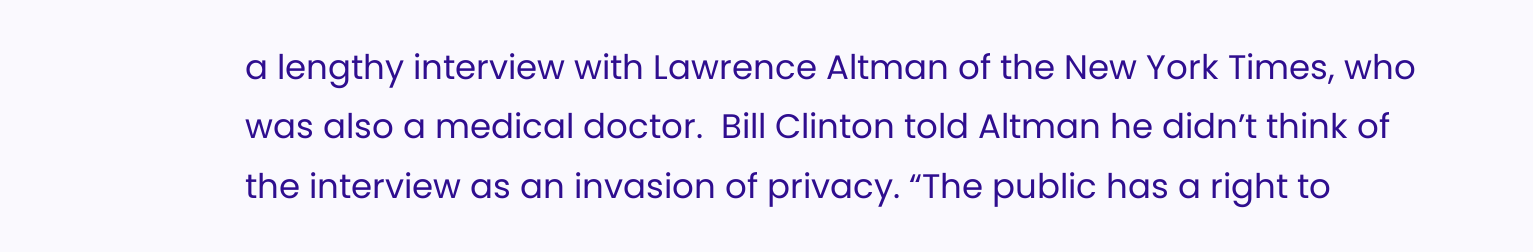a lengthy interview with Lawrence Altman of the New York Times, who was also a medical doctor.  Bill Clinton told Altman he didn’t think of the interview as an invasion of privacy. “The public has a right to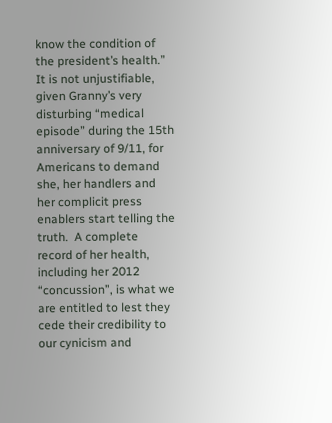know the condition of the president’s health.”
It is not unjustifiable, given Granny’s very disturbing “medical episode” during the 15th anniversary of 9/11, for Americans to demand she, her handlers and her complicit press enablers start telling the truth.  A complete record of her health, including her 2012 “concussion”, is what we are entitled to lest they cede their credibility to our cynicism and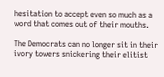hesitation to accept even so much as a word that comes out of their mouths.

The Democrats can no longer sit in their ivory towers snickering their elitist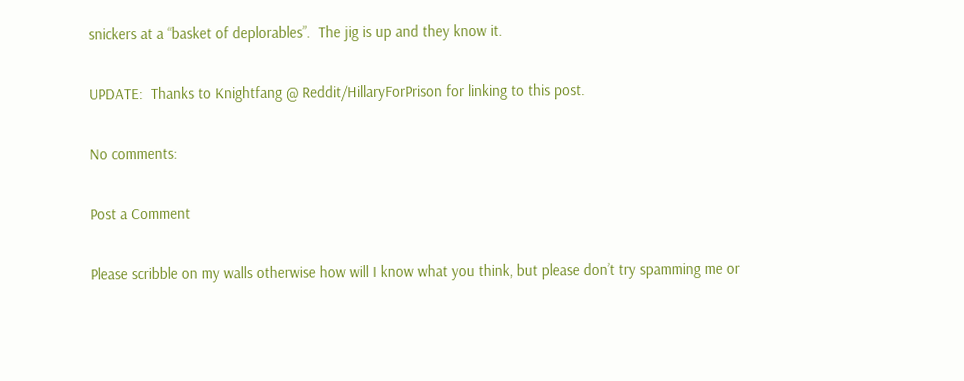snickers at a “basket of deplorables”.  The jig is up and they know it.

UPDATE:  Thanks to Knightfang @ Reddit/HillaryForPrison for linking to this post.

No comments:

Post a Comment

Please scribble on my walls otherwise how will I know what you think, but please don’t try spamming me or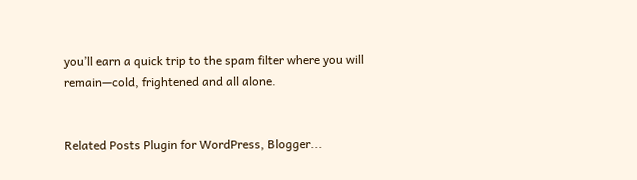you’ll earn a quick trip to the spam filter where you will remain—cold, frightened and all alone.


Related Posts Plugin for WordPress, Blogger...